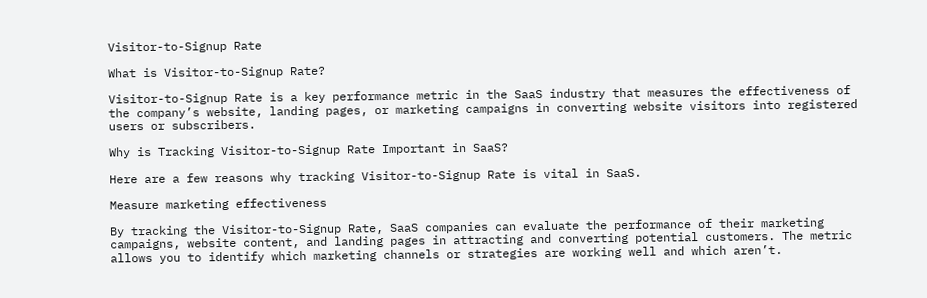Visitor-to-Signup Rate

What is Visitor-to-Signup Rate?

Visitor-to-Signup Rate is a key performance metric in the SaaS industry that measures the effectiveness of the company’s website, landing pages, or marketing campaigns in converting website visitors into registered users or subscribers.

Why is Tracking Visitor-to-Signup Rate Important in SaaS?

Here are a few reasons why tracking Visitor-to-Signup Rate is vital in SaaS.

Measure marketing effectiveness

By tracking the Visitor-to-Signup Rate, SaaS companies can evaluate the performance of their marketing campaigns, website content, and landing pages in attracting and converting potential customers. The metric allows you to identify which marketing channels or strategies are working well and which aren’t.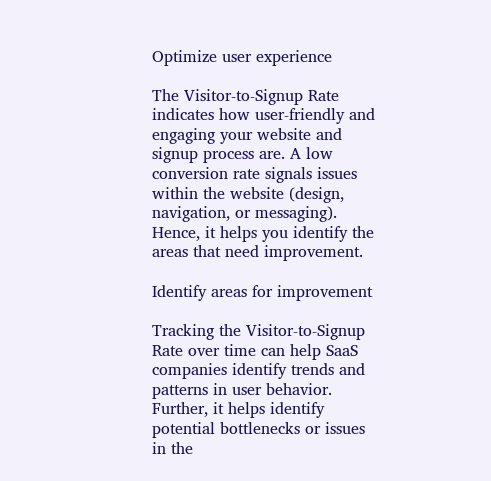Optimize user experience

The Visitor-to-Signup Rate indicates how user-friendly and engaging your website and signup process are. A low conversion rate signals issues within the website (design, navigation, or messaging). Hence, it helps you identify the areas that need improvement.

Identify areas for improvement

Tracking the Visitor-to-Signup Rate over time can help SaaS companies identify trends and patterns in user behavior. Further, it helps identify potential bottlenecks or issues in the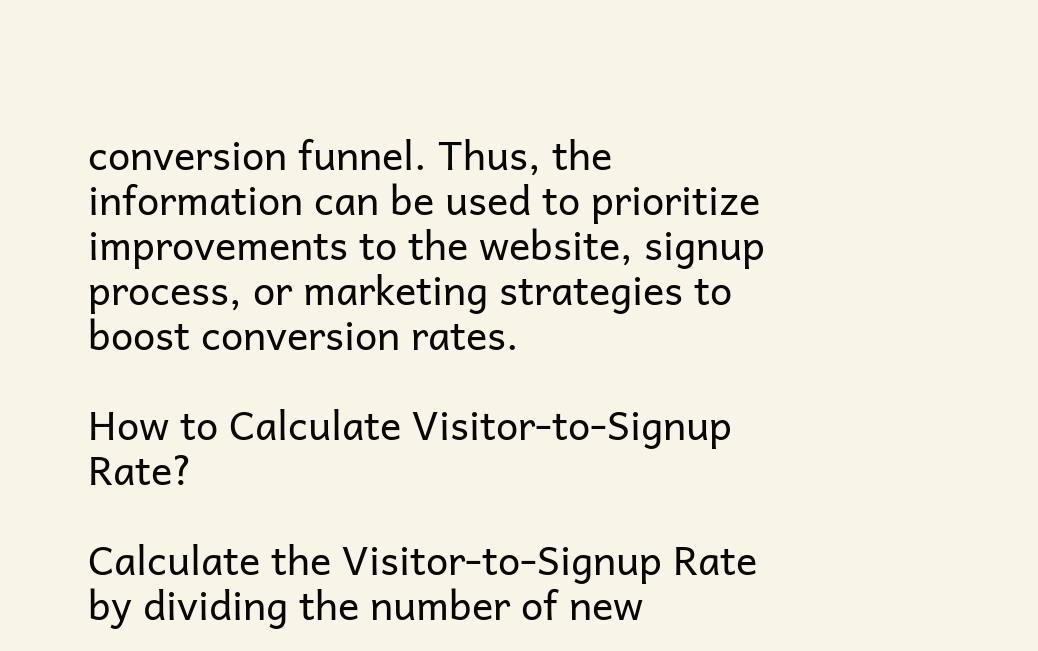conversion funnel. Thus, the information can be used to prioritize improvements to the website, signup process, or marketing strategies to boost conversion rates.

How to Calculate Visitor-to-Signup Rate?

Calculate the Visitor-to-Signup Rate by dividing the number of new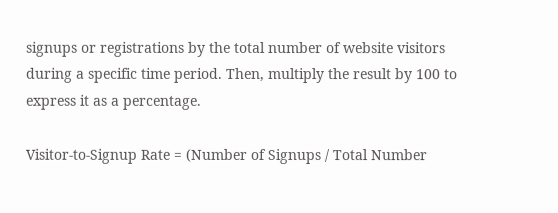signups or registrations by the total number of website visitors during a specific time period. Then, multiply the result by 100 to express it as a percentage.

Visitor-to-Signup Rate = (Number of Signups / Total Number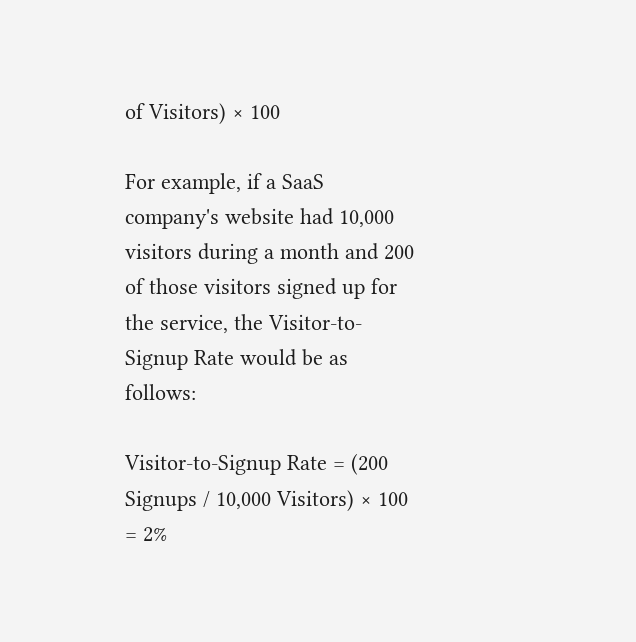of Visitors) × 100

For example, if a SaaS company's website had 10,000 visitors during a month and 200 of those visitors signed up for the service, the Visitor-to-Signup Rate would be as follows:

Visitor-to-Signup Rate = (200 Signups / 10,000 Visitors) × 100 = 2%